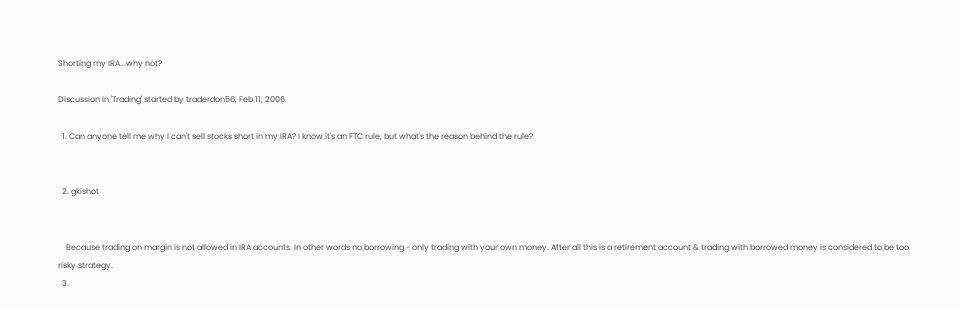Shorting my IRA...why not?

Discussion in 'Trading' started by traderdon56, Feb 11, 2006.

  1. Can anyone tell me why I can't sell stocks short in my IRA? I know it's an FTC rule, but what's the reason behind the rule?


  2. gkishot


    Because trading on margin is not allowed in IRA accounts. In other words no borrowing - only trading with your own money. After all this is a retirement account & trading with borrowed money is considered to be too risky strategy.
  3.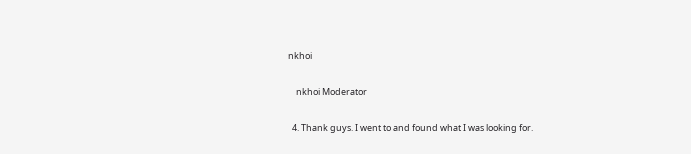nkhoi

    nkhoi Moderator

  4. Thank guys. I went to and found what I was looking for.